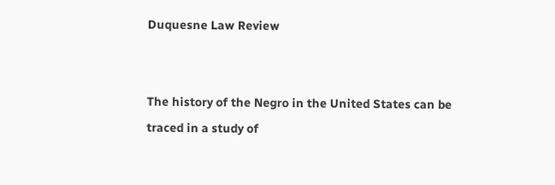Duquesne Law Review


The history of the Negro in the United States can be traced in a study of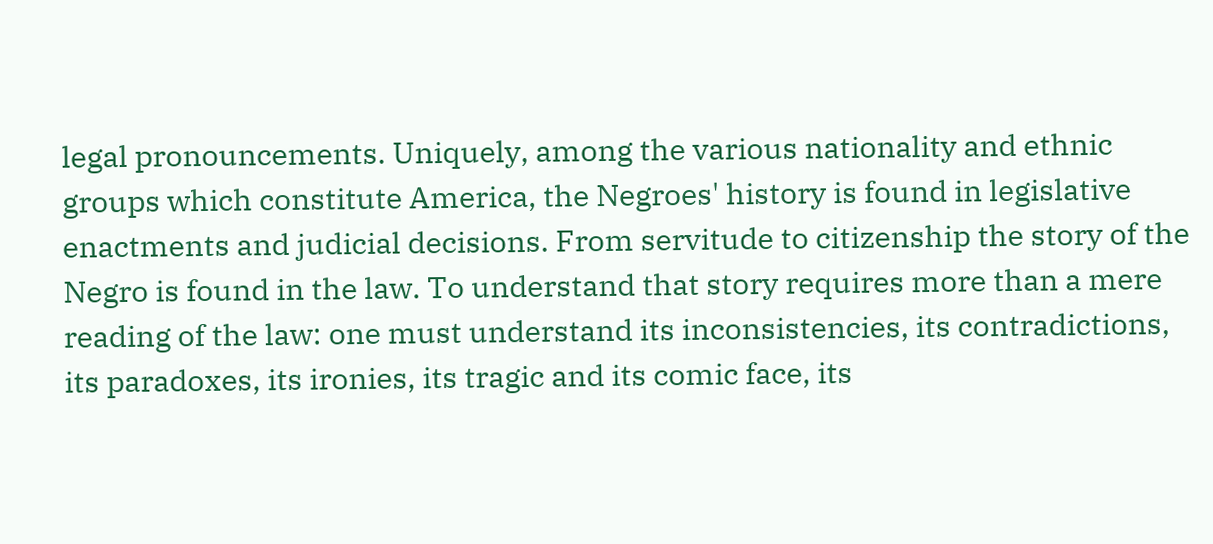legal pronouncements. Uniquely, among the various nationality and ethnic groups which constitute America, the Negroes' history is found in legislative enactments and judicial decisions. From servitude to citizenship the story of the Negro is found in the law. To understand that story requires more than a mere reading of the law: one must understand its inconsistencies, its contradictions, its paradoxes, its ironies, its tragic and its comic face, its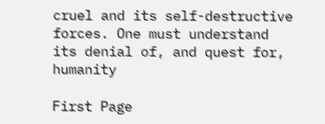cruel and its self-destructive forces. One must understand its denial of, and quest for, humanity

First Page